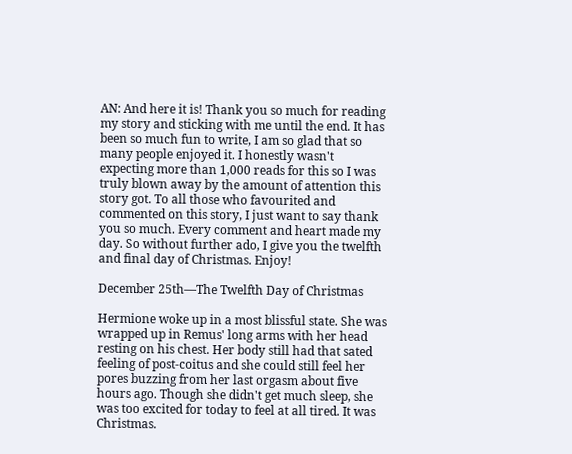AN: And here it is! Thank you so much for reading my story and sticking with me until the end. It has been so much fun to write, I am so glad that so many people enjoyed it. I honestly wasn't expecting more than 1,000 reads for this so I was truly blown away by the amount of attention this story got. To all those who favourited and commented on this story, I just want to say thank you so much. Every comment and heart made my day. So without further ado, I give you the twelfth and final day of Christmas. Enjoy!

December 25th—The Twelfth Day of Christmas

Hermione woke up in a most blissful state. She was wrapped up in Remus' long arms with her head resting on his chest. Her body still had that sated feeling of post-coitus and she could still feel her pores buzzing from her last orgasm about five hours ago. Though she didn't get much sleep, she was too excited for today to feel at all tired. It was Christmas.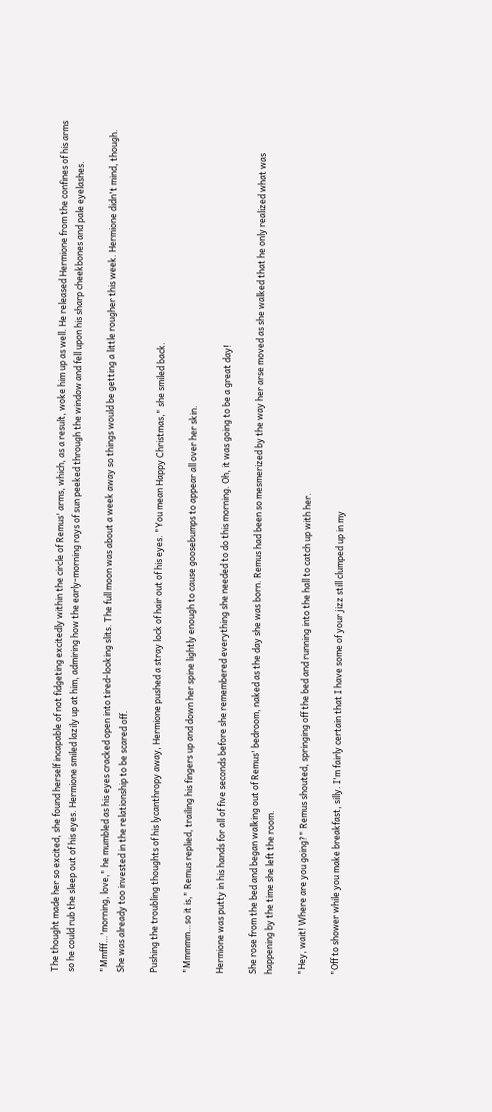The thought made her so excited, she found herself incapable of not fidgeting excitedly within the circle of Remus' arms, which, as a result, woke him up as well. He released Hermione from the confines of his arms so he could rub the sleep out of his eyes. Hermione smiled lazily up at him, admiring how the early-morning rays of sun peeked through the window and fell upon his sharp cheekbones and pale eyelashes.

"Mmfff…'morning, love," he mumbled as his eyes cracked open into tired-looking slits. The full moon was about a week away so things would be getting a little rougher this week. Hermione didn't mind, though. She was already too invested in the relationship to be scared off.

Pushing the troubling thoughts of his lycanthropy away, Hermione pushed a stray lock of hair out of his eyes. "You mean Happy Christmas," she smiled back.

"Mmmmm…so it is," Remus replied, trailing his fingers up and down her spine lightly enough to cause goosebumps to appear all over her skin.

Hermione was putty in his hands for all of five seconds before she remembered everything she needed to do this morning. Oh, it was going to be a great day!

She rose from the bed and began walking out of Remus' bedroom, naked as the day she was born. Remus had been so mesmerized by the way her arse moved as she walked that he only realized what was happening by the time she left the room.

"Hey, wait! Where are you going?" Remus shouted, springing off the bed and running into the hall to catch up with her.

"Off to shower while you make breakfast, silly. I'm fairly certain that I have some of your jizz still clumped up in my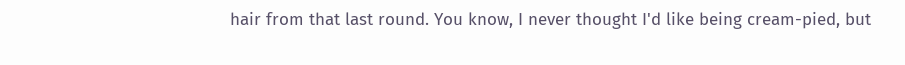hair from that last round. You know, I never thought I'd like being cream-pied, but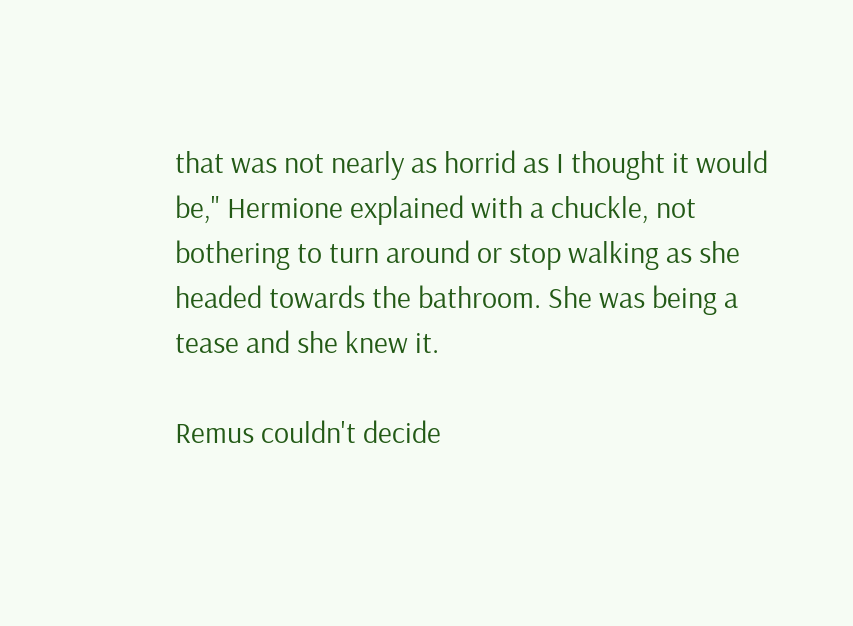that was not nearly as horrid as I thought it would be," Hermione explained with a chuckle, not bothering to turn around or stop walking as she headed towards the bathroom. She was being a tease and she knew it.

Remus couldn't decide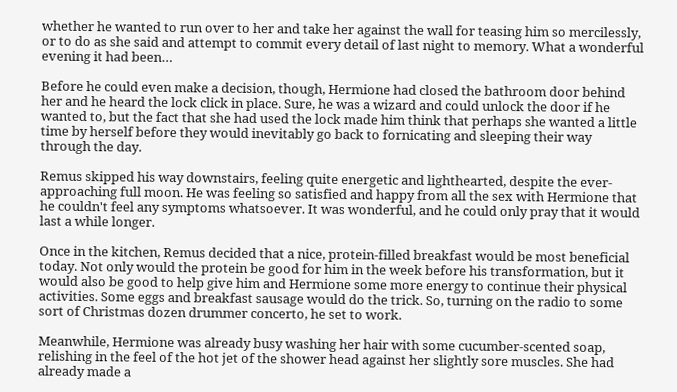whether he wanted to run over to her and take her against the wall for teasing him so mercilessly, or to do as she said and attempt to commit every detail of last night to memory. What a wonderful evening it had been…

Before he could even make a decision, though, Hermione had closed the bathroom door behind her and he heard the lock click in place. Sure, he was a wizard and could unlock the door if he wanted to, but the fact that she had used the lock made him think that perhaps she wanted a little time by herself before they would inevitably go back to fornicating and sleeping their way through the day.

Remus skipped his way downstairs, feeling quite energetic and lighthearted, despite the ever-approaching full moon. He was feeling so satisfied and happy from all the sex with Hermione that he couldn't feel any symptoms whatsoever. It was wonderful, and he could only pray that it would last a while longer.

Once in the kitchen, Remus decided that a nice, protein-filled breakfast would be most beneficial today. Not only would the protein be good for him in the week before his transformation, but it would also be good to help give him and Hermione some more energy to continue their physical activities. Some eggs and breakfast sausage would do the trick. So, turning on the radio to some sort of Christmas dozen drummer concerto, he set to work.

Meanwhile, Hermione was already busy washing her hair with some cucumber-scented soap, relishing in the feel of the hot jet of the shower head against her slightly sore muscles. She had already made a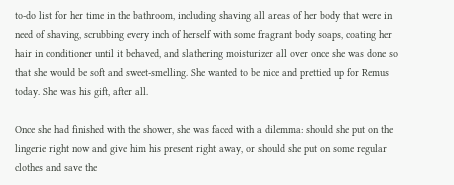to-do list for her time in the bathroom, including shaving all areas of her body that were in need of shaving, scrubbing every inch of herself with some fragrant body soaps, coating her hair in conditioner until it behaved, and slathering moisturizer all over once she was done so that she would be soft and sweet-smelling. She wanted to be nice and prettied up for Remus today. She was his gift, after all.

Once she had finished with the shower, she was faced with a dilemma: should she put on the lingerie right now and give him his present right away, or should she put on some regular clothes and save the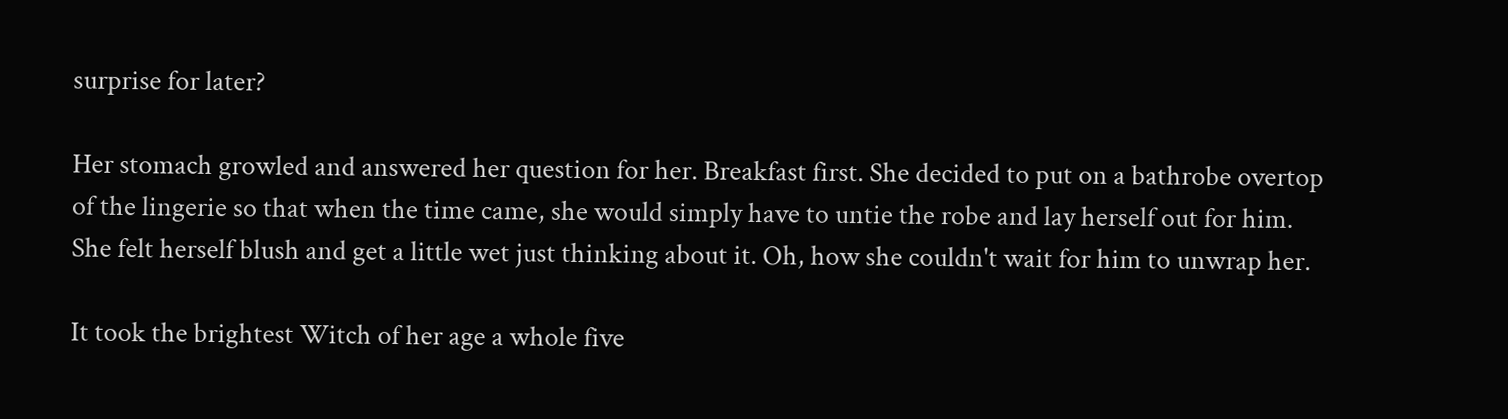surprise for later?

Her stomach growled and answered her question for her. Breakfast first. She decided to put on a bathrobe overtop of the lingerie so that when the time came, she would simply have to untie the robe and lay herself out for him. She felt herself blush and get a little wet just thinking about it. Oh, how she couldn't wait for him to unwrap her.

It took the brightest Witch of her age a whole five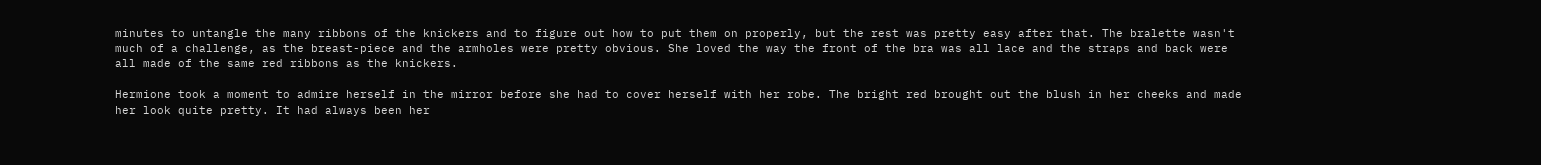minutes to untangle the many ribbons of the knickers and to figure out how to put them on properly, but the rest was pretty easy after that. The bralette wasn't much of a challenge, as the breast-piece and the armholes were pretty obvious. She loved the way the front of the bra was all lace and the straps and back were all made of the same red ribbons as the knickers.

Hermione took a moment to admire herself in the mirror before she had to cover herself with her robe. The bright red brought out the blush in her cheeks and made her look quite pretty. It had always been her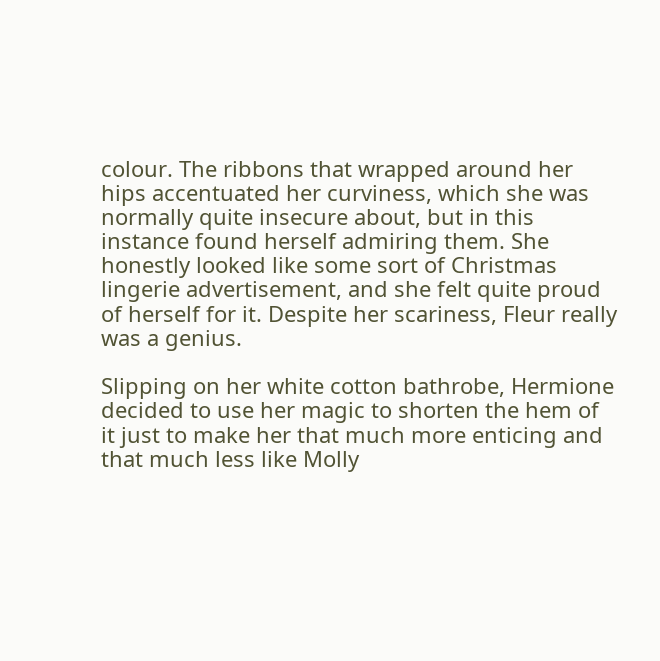colour. The ribbons that wrapped around her hips accentuated her curviness, which she was normally quite insecure about, but in this instance found herself admiring them. She honestly looked like some sort of Christmas lingerie advertisement, and she felt quite proud of herself for it. Despite her scariness, Fleur really was a genius.

Slipping on her white cotton bathrobe, Hermione decided to use her magic to shorten the hem of it just to make her that much more enticing and that much less like Molly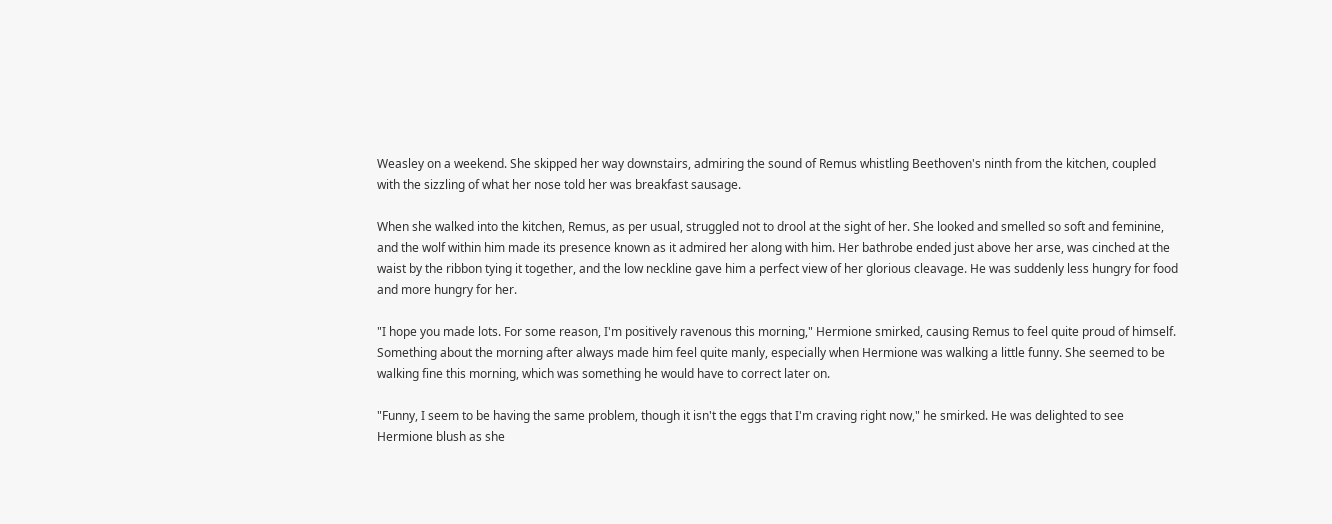Weasley on a weekend. She skipped her way downstairs, admiring the sound of Remus whistling Beethoven's ninth from the kitchen, coupled with the sizzling of what her nose told her was breakfast sausage.

When she walked into the kitchen, Remus, as per usual, struggled not to drool at the sight of her. She looked and smelled so soft and feminine, and the wolf within him made its presence known as it admired her along with him. Her bathrobe ended just above her arse, was cinched at the waist by the ribbon tying it together, and the low neckline gave him a perfect view of her glorious cleavage. He was suddenly less hungry for food and more hungry for her.

"I hope you made lots. For some reason, I'm positively ravenous this morning," Hermione smirked, causing Remus to feel quite proud of himself. Something about the morning after always made him feel quite manly, especially when Hermione was walking a little funny. She seemed to be walking fine this morning, which was something he would have to correct later on.

"Funny, I seem to be having the same problem, though it isn't the eggs that I'm craving right now," he smirked. He was delighted to see Hermione blush as she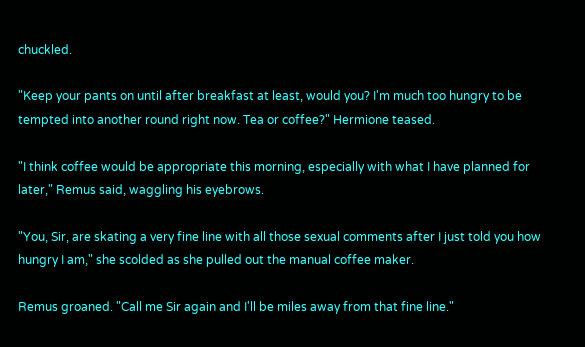chuckled.

"Keep your pants on until after breakfast at least, would you? I'm much too hungry to be tempted into another round right now. Tea or coffee?" Hermione teased.

"I think coffee would be appropriate this morning, especially with what I have planned for later," Remus said, waggling his eyebrows.

"You, Sir, are skating a very fine line with all those sexual comments after I just told you how hungry I am," she scolded as she pulled out the manual coffee maker.

Remus groaned. "Call me Sir again and I'll be miles away from that fine line."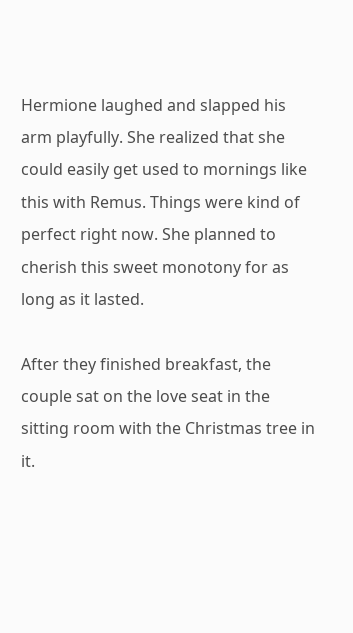Hermione laughed and slapped his arm playfully. She realized that she could easily get used to mornings like this with Remus. Things were kind of perfect right now. She planned to cherish this sweet monotony for as long as it lasted.

After they finished breakfast, the couple sat on the love seat in the sitting room with the Christmas tree in it.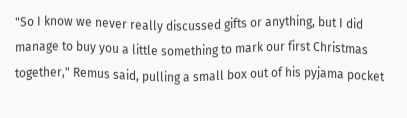"So I know we never really discussed gifts or anything, but I did manage to buy you a little something to mark our first Christmas together," Remus said, pulling a small box out of his pyjama pocket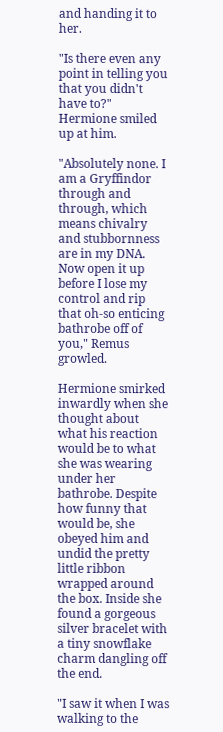and handing it to her.

"Is there even any point in telling you that you didn't have to?" Hermione smiled up at him.

"Absolutely none. I am a Gryffindor through and through, which means chivalry and stubbornness are in my DNA. Now open it up before I lose my control and rip that oh-so enticing bathrobe off of you," Remus growled.

Hermione smirked inwardly when she thought about what his reaction would be to what she was wearing under her bathrobe. Despite how funny that would be, she obeyed him and undid the pretty little ribbon wrapped around the box. Inside she found a gorgeous silver bracelet with a tiny snowflake charm dangling off the end.

"I saw it when I was walking to the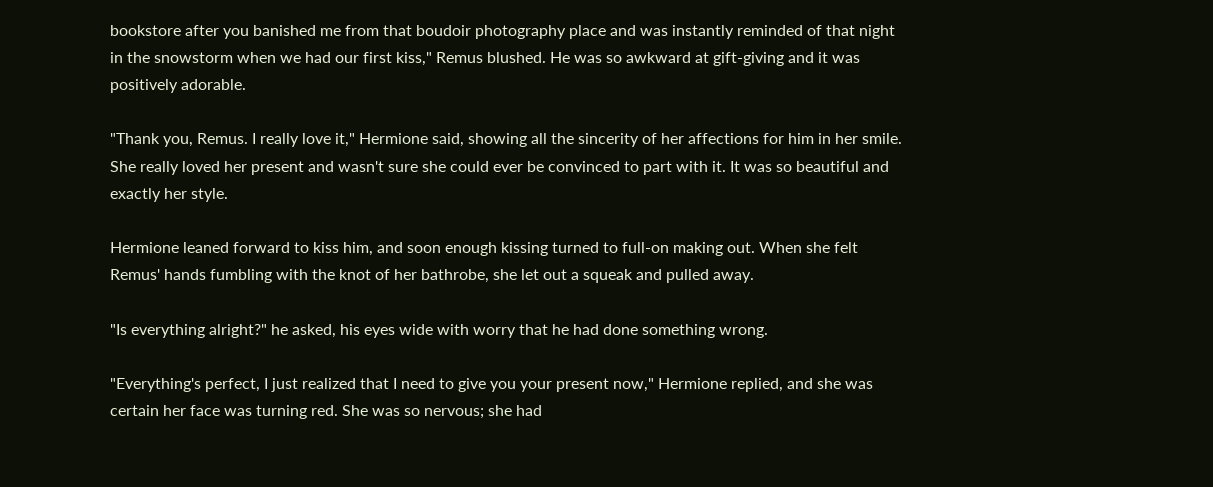bookstore after you banished me from that boudoir photography place and was instantly reminded of that night in the snowstorm when we had our first kiss," Remus blushed. He was so awkward at gift-giving and it was positively adorable.

"Thank you, Remus. I really love it," Hermione said, showing all the sincerity of her affections for him in her smile. She really loved her present and wasn't sure she could ever be convinced to part with it. It was so beautiful and exactly her style.

Hermione leaned forward to kiss him, and soon enough kissing turned to full-on making out. When she felt Remus' hands fumbling with the knot of her bathrobe, she let out a squeak and pulled away.

"Is everything alright?" he asked, his eyes wide with worry that he had done something wrong.

"Everything's perfect, I just realized that I need to give you your present now," Hermione replied, and she was certain her face was turning red. She was so nervous; she had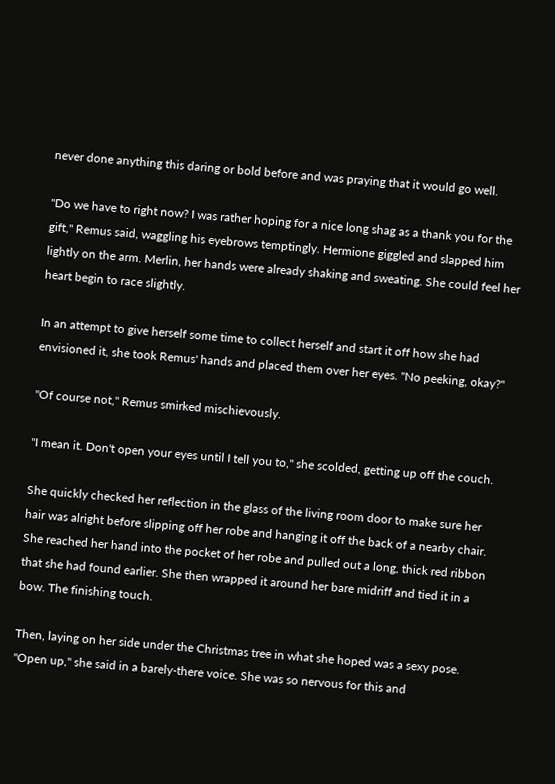never done anything this daring or bold before and was praying that it would go well.

"Do we have to right now? I was rather hoping for a nice long shag as a thank you for the gift," Remus said, waggling his eyebrows temptingly. Hermione giggled and slapped him lightly on the arm. Merlin, her hands were already shaking and sweating. She could feel her heart begin to race slightly.

In an attempt to give herself some time to collect herself and start it off how she had envisioned it, she took Remus' hands and placed them over her eyes. "No peeking, okay?"

"Of course not," Remus smirked mischievously.

"I mean it. Don't open your eyes until I tell you to," she scolded, getting up off the couch.

She quickly checked her reflection in the glass of the living room door to make sure her hair was alright before slipping off her robe and hanging it off the back of a nearby chair. She reached her hand into the pocket of her robe and pulled out a long, thick red ribbon that she had found earlier. She then wrapped it around her bare midriff and tied it in a bow. The finishing touch.

Then, laying on her side under the Christmas tree in what she hoped was a sexy pose. "Open up," she said in a barely-there voice. She was so nervous for this and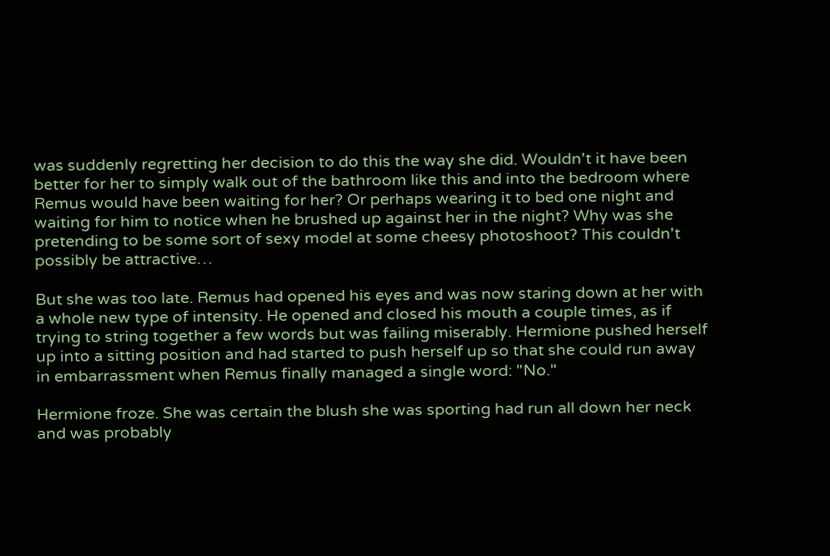was suddenly regretting her decision to do this the way she did. Wouldn't it have been better for her to simply walk out of the bathroom like this and into the bedroom where Remus would have been waiting for her? Or perhaps wearing it to bed one night and waiting for him to notice when he brushed up against her in the night? Why was she pretending to be some sort of sexy model at some cheesy photoshoot? This couldn't possibly be attractive…

But she was too late. Remus had opened his eyes and was now staring down at her with a whole new type of intensity. He opened and closed his mouth a couple times, as if trying to string together a few words but was failing miserably. Hermione pushed herself up into a sitting position and had started to push herself up so that she could run away in embarrassment when Remus finally managed a single word: "No."

Hermione froze. She was certain the blush she was sporting had run all down her neck and was probably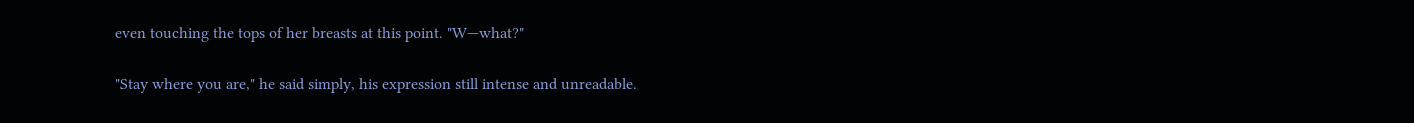even touching the tops of her breasts at this point. "W—what?"

"Stay where you are," he said simply, his expression still intense and unreadable.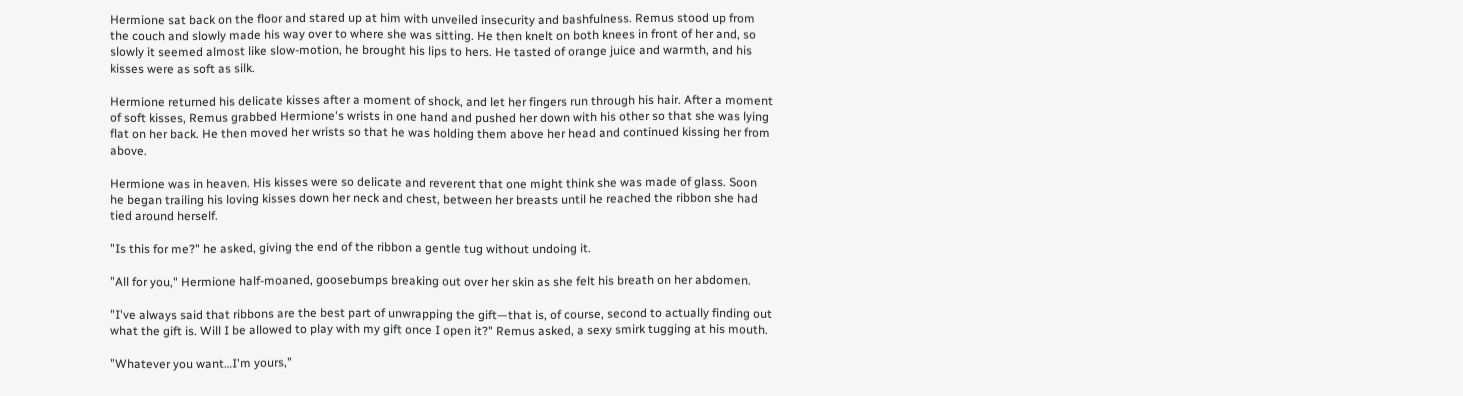Hermione sat back on the floor and stared up at him with unveiled insecurity and bashfulness. Remus stood up from the couch and slowly made his way over to where she was sitting. He then knelt on both knees in front of her and, so slowly it seemed almost like slow-motion, he brought his lips to hers. He tasted of orange juice and warmth, and his kisses were as soft as silk.

Hermione returned his delicate kisses after a moment of shock, and let her fingers run through his hair. After a moment of soft kisses, Remus grabbed Hermione's wrists in one hand and pushed her down with his other so that she was lying flat on her back. He then moved her wrists so that he was holding them above her head and continued kissing her from above.

Hermione was in heaven. His kisses were so delicate and reverent that one might think she was made of glass. Soon he began trailing his loving kisses down her neck and chest, between her breasts until he reached the ribbon she had tied around herself.

"Is this for me?" he asked, giving the end of the ribbon a gentle tug without undoing it.

"All for you," Hermione half-moaned, goosebumps breaking out over her skin as she felt his breath on her abdomen.

"I've always said that ribbons are the best part of unwrapping the gift—that is, of course, second to actually finding out what the gift is. Will I be allowed to play with my gift once I open it?" Remus asked, a sexy smirk tugging at his mouth.

"Whatever you want…I'm yours,"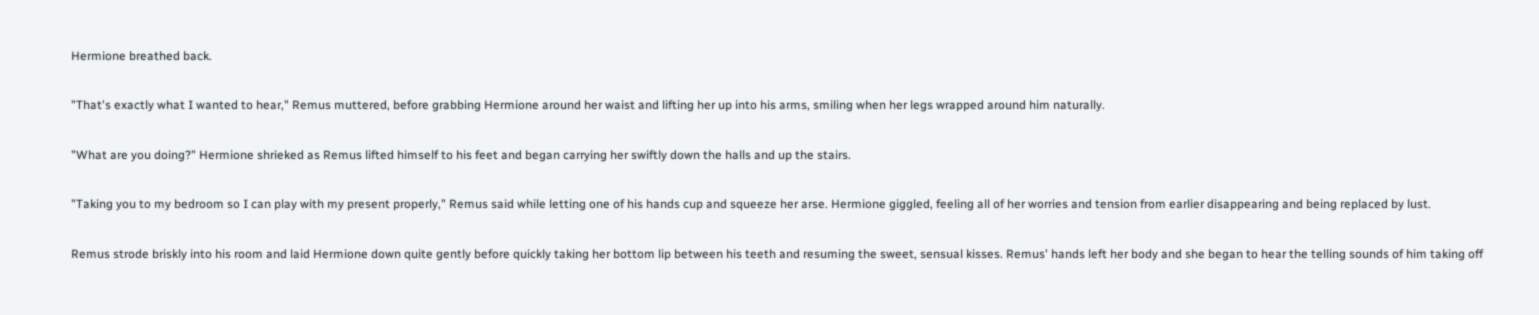Hermione breathed back.

"That's exactly what I wanted to hear," Remus muttered, before grabbing Hermione around her waist and lifting her up into his arms, smiling when her legs wrapped around him naturally.

"What are you doing?" Hermione shrieked as Remus lifted himself to his feet and began carrying her swiftly down the halls and up the stairs.

"Taking you to my bedroom so I can play with my present properly," Remus said while letting one of his hands cup and squeeze her arse. Hermione giggled, feeling all of her worries and tension from earlier disappearing and being replaced by lust.

Remus strode briskly into his room and laid Hermione down quite gently before quickly taking her bottom lip between his teeth and resuming the sweet, sensual kisses. Remus' hands left her body and she began to hear the telling sounds of him taking off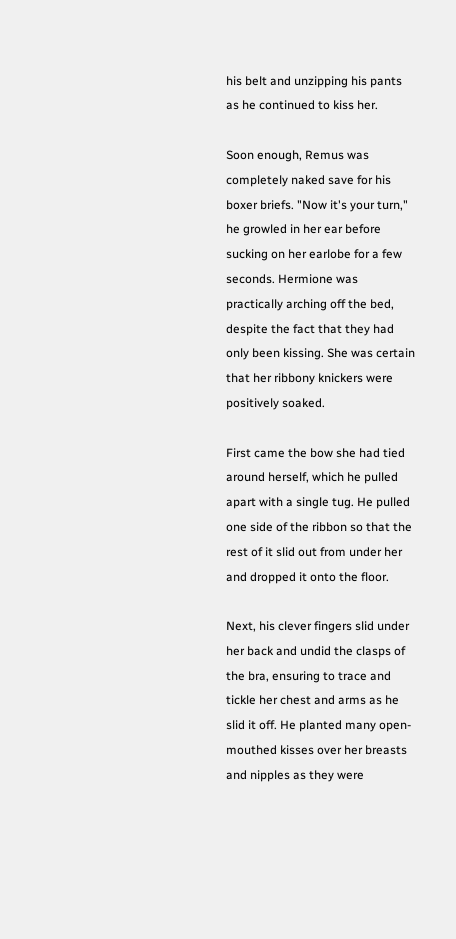his belt and unzipping his pants as he continued to kiss her.

Soon enough, Remus was completely naked save for his boxer briefs. "Now it's your turn," he growled in her ear before sucking on her earlobe for a few seconds. Hermione was practically arching off the bed, despite the fact that they had only been kissing. She was certain that her ribbony knickers were positively soaked.

First came the bow she had tied around herself, which he pulled apart with a single tug. He pulled one side of the ribbon so that the rest of it slid out from under her and dropped it onto the floor.

Next, his clever fingers slid under her back and undid the clasps of the bra, ensuring to trace and tickle her chest and arms as he slid it off. He planted many open-mouthed kisses over her breasts and nipples as they were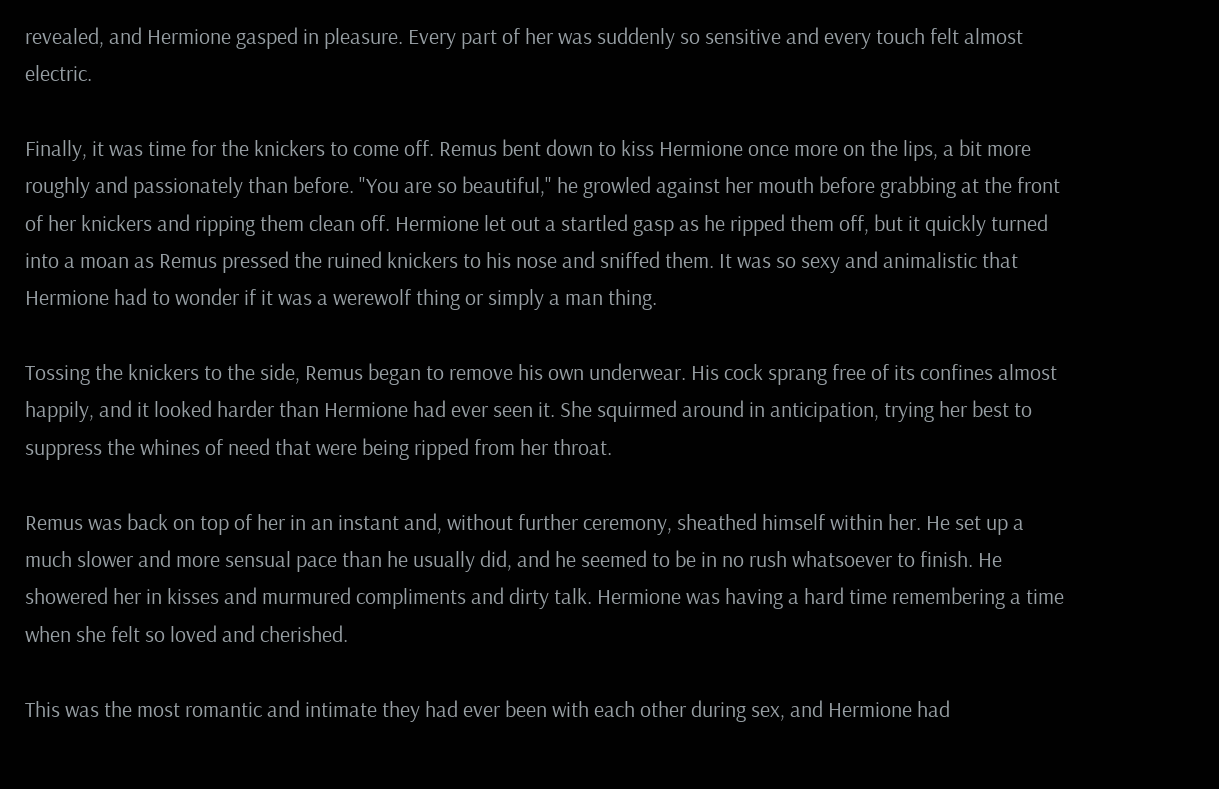revealed, and Hermione gasped in pleasure. Every part of her was suddenly so sensitive and every touch felt almost electric.

Finally, it was time for the knickers to come off. Remus bent down to kiss Hermione once more on the lips, a bit more roughly and passionately than before. "You are so beautiful," he growled against her mouth before grabbing at the front of her knickers and ripping them clean off. Hermione let out a startled gasp as he ripped them off, but it quickly turned into a moan as Remus pressed the ruined knickers to his nose and sniffed them. It was so sexy and animalistic that Hermione had to wonder if it was a werewolf thing or simply a man thing.

Tossing the knickers to the side, Remus began to remove his own underwear. His cock sprang free of its confines almost happily, and it looked harder than Hermione had ever seen it. She squirmed around in anticipation, trying her best to suppress the whines of need that were being ripped from her throat.

Remus was back on top of her in an instant and, without further ceremony, sheathed himself within her. He set up a much slower and more sensual pace than he usually did, and he seemed to be in no rush whatsoever to finish. He showered her in kisses and murmured compliments and dirty talk. Hermione was having a hard time remembering a time when she felt so loved and cherished.

This was the most romantic and intimate they had ever been with each other during sex, and Hermione had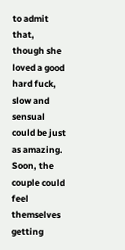to admit that, though she loved a good hard fuck, slow and sensual could be just as amazing. Soon, the couple could feel themselves getting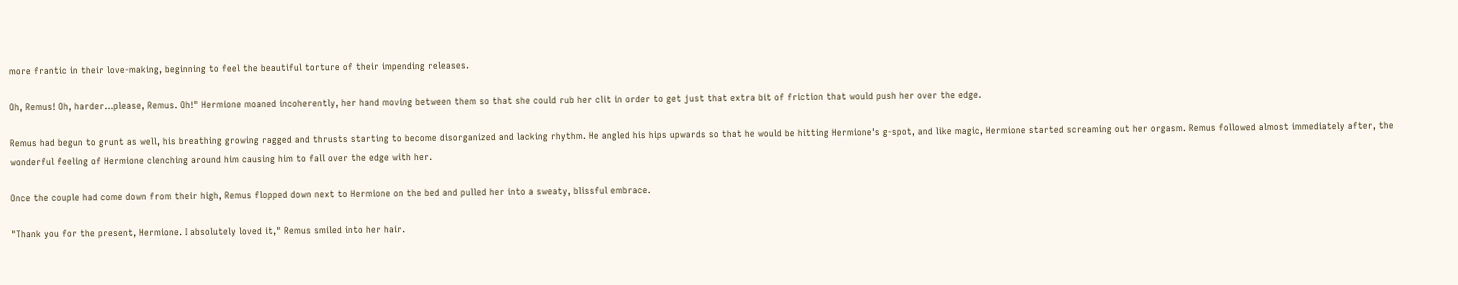more frantic in their love-making, beginning to feel the beautiful torture of their impending releases.

Oh, Remus! Oh, harder…please, Remus. Oh!" Hermione moaned incoherently, her hand moving between them so that she could rub her clit in order to get just that extra bit of friction that would push her over the edge.

Remus had begun to grunt as well, his breathing growing ragged and thrusts starting to become disorganized and lacking rhythm. He angled his hips upwards so that he would be hitting Hermione's g-spot, and like magic, Hermione started screaming out her orgasm. Remus followed almost immediately after, the wonderful feeling of Hermione clenching around him causing him to fall over the edge with her.

Once the couple had come down from their high, Remus flopped down next to Hermione on the bed and pulled her into a sweaty, blissful embrace.

"Thank you for the present, Hermione. I absolutely loved it," Remus smiled into her hair.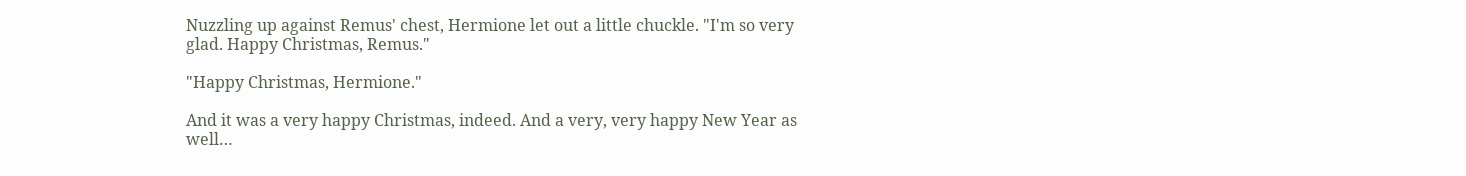Nuzzling up against Remus' chest, Hermione let out a little chuckle. "I'm so very glad. Happy Christmas, Remus."

"Happy Christmas, Hermione."

And it was a very happy Christmas, indeed. And a very, very happy New Year as well…